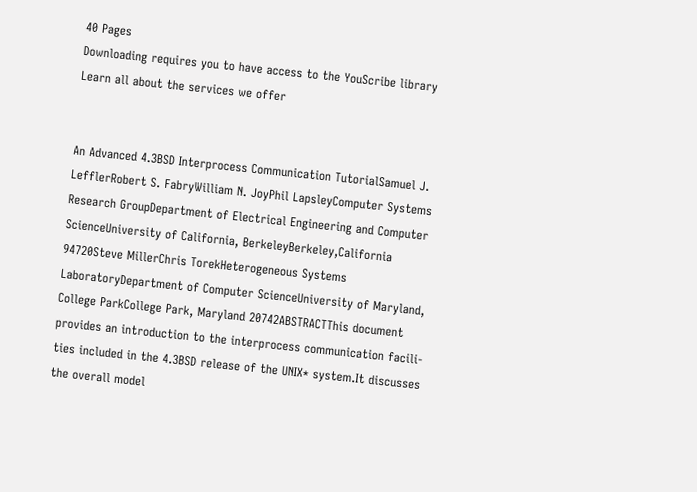40 Pages
Downloading requires you to have access to the YouScribe library
Learn all about the services we offer


An Advanced 4.3BSD Interprocess Communication TutorialSamuel J. LefflerRobert S. FabryWilliam N. JoyPhil LapsleyComputer Systems Research GroupDepartment of Electrical Engineering and Computer ScienceUniversity of California, BerkeleyBerkeley,California 94720Steve MillerChris TorekHeterogeneous Systems LaboratoryDepartment of Computer ScienceUniversity of Maryland, College ParkCollege Park, Maryland 20742ABSTRACTThis document provides an introduction to the interprocess communication facili-ties included in the 4.3BSD release of the UNIX* system.It discusses the overall model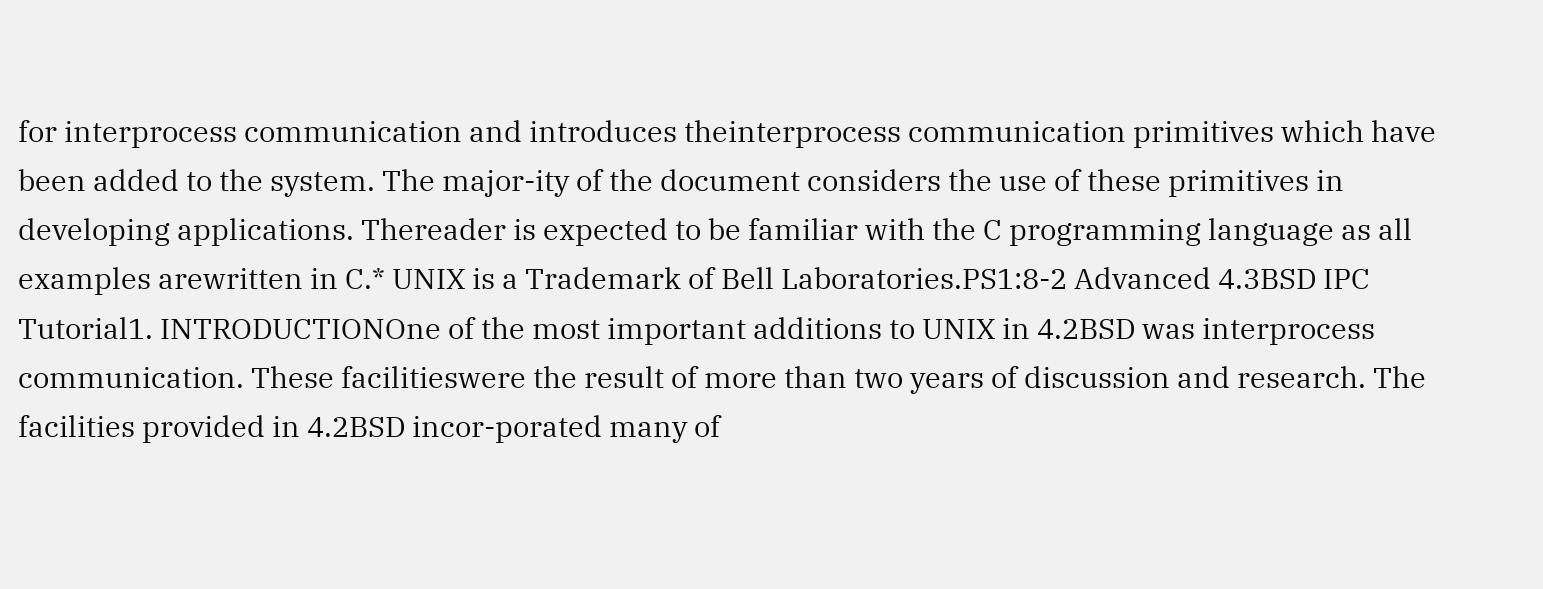for interprocess communication and introduces theinterprocess communication primitives which have been added to the system. The major-ity of the document considers the use of these primitives in developing applications. Thereader is expected to be familiar with the C programming language as all examples arewritten in C.* UNIX is a Trademark of Bell Laboratories.PS1:8-2 Advanced 4.3BSD IPC Tutorial1. INTRODUCTIONOne of the most important additions to UNIX in 4.2BSD was interprocess communication. These facilitieswere the result of more than two years of discussion and research. The facilities provided in 4.2BSD incor-porated many of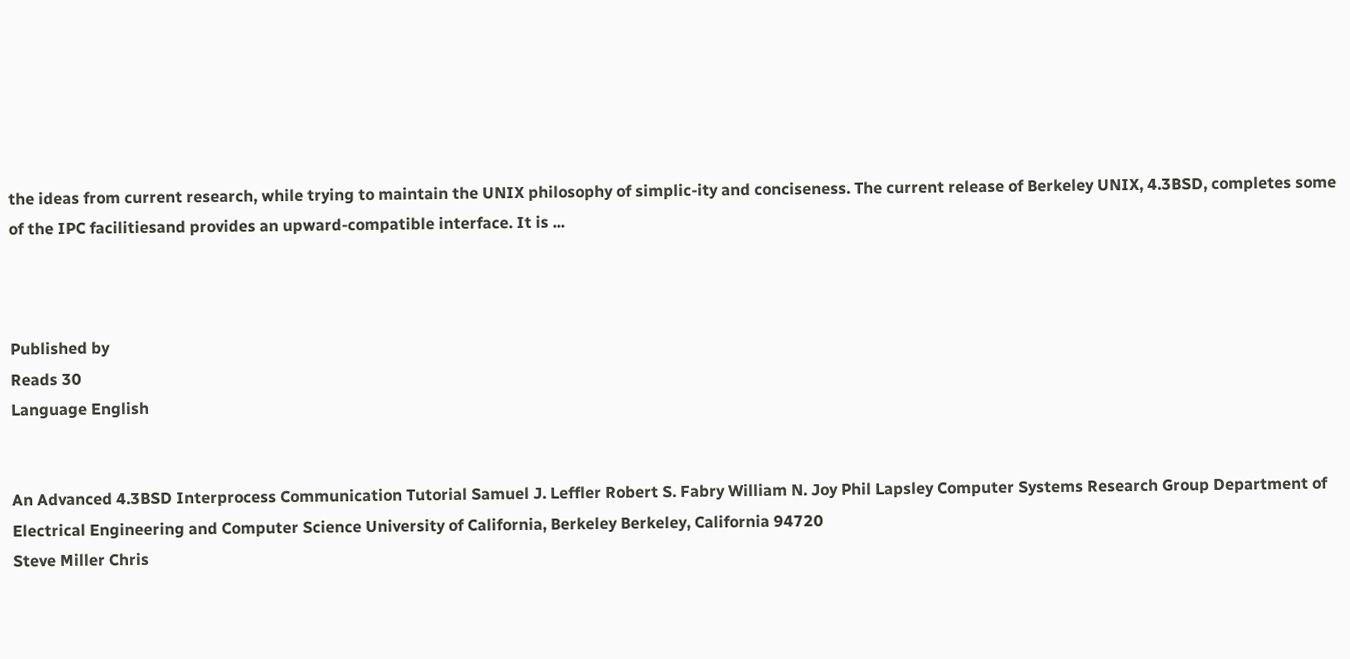the ideas from current research, while trying to maintain the UNIX philosophy of simplic-ity and conciseness. The current release of Berkeley UNIX, 4.3BSD, completes some of the IPC facilitiesand provides an upward-compatible interface. It is ...



Published by
Reads 30
Language English


An Advanced 4.3BSD Interprocess Communication Tutorial Samuel J. Leffler Robert S. Fabry William N. Joy Phil Lapsley Computer Systems Research Group Department of Electrical Engineering and Computer Science University of California, Berkeley Berkeley, California 94720
Steve Miller Chris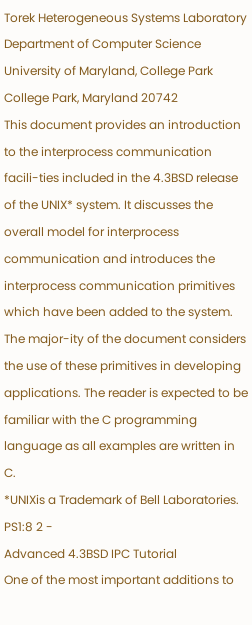Torek Heterogeneous Systems Laboratory Department of Computer Science University of Maryland, College Park College Park, Maryland 20742
This document provides an introduction to the interprocess communication facili-ties included in the 4.3BSD release of the UNIX* system. It discusses the overall model for interprocess communication and introduces the interprocess communication primitives which have been added to the system. The major-ity of the document considers the use of these primitives in developing applications. The reader is expected to be familiar with the C programming language as all examples are written in C.
*UNIXis a Trademark of Bell Laboratories.
PS1:8 2 -
Advanced 4.3BSD IPC Tutorial
One of the most important additions to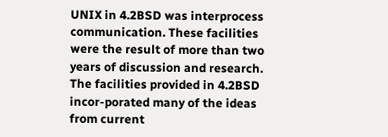UNIX in 4.2BSD was interprocess communication. These facilities were the result of more than two years of discussion and research. The facilities provided in 4.2BSD incor-porated many of the ideas from current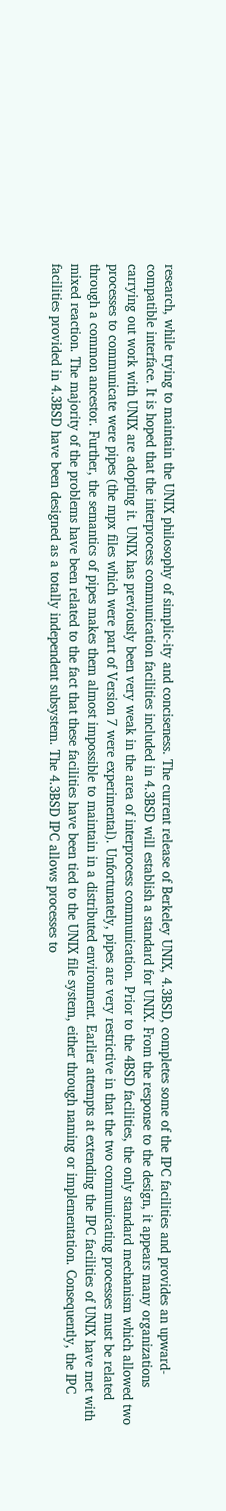research, while trying to maintain the UNIX philosophy of simplic-ity and conciseness. The current release of Berkeley UNIX, 4.3BSD, completes some of the IPC facilities and provides an upward-compatible interface. It is hoped that the interprocess communication facilities included in 4.3BSD will establish a standard for UNIX. From the response to the design, it appears many organizations carrying out work with UNIX are adopting it. UNIX has previously been very weak in the area of interprocess communication. Prior to the 4BSD facilities, the only standard mechanism which allowed two processes to communicate were pipes (the mpx files which were part of Version 7 were experimental). Unfortunately, pipes are very restrictive in that the two communicating processes must be related through a common ancestor. Further, the semantics of pipes makes them almost impossible to maintain in a distributed environment. Earlier attempts at extending the IPC facilities of UNIX have met with mixed reaction. The majority of the problems have been related to the fact that these facilities have been tied to the UNIX file system, either through naming or implementation. Consequently, the IPC facilities provided in 4.3BSD have been designed as a totally independent subsystem. The 4.3BSD IPC allows processes to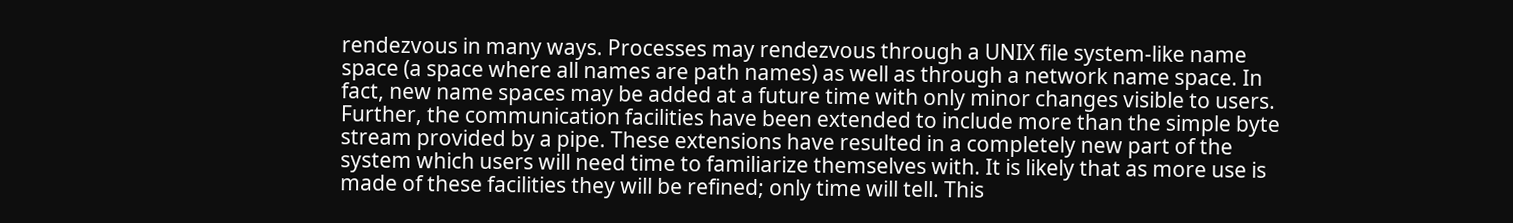rendezvous in many ways. Processes may rendezvous through a UNIX file system-like name space (a space where all names are path names) as well as through a network name space. In fact, new name spaces may be added at a future time with only minor changes visible to users. Further, the communication facilities have been extended to include more than the simple byte stream provided by a pipe. These extensions have resulted in a completely new part of the system which users will need time to familiarize themselves with. It is likely that as more use is made of these facilities they will be refined; only time will tell. This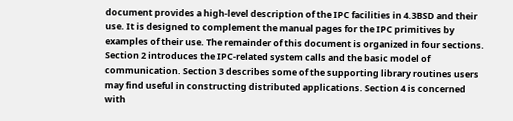document provides a high-level description of the IPC facilities in 4.3BSD and their use. It is designed to complement the manual pages for the IPC primitives by examples of their use. The remainder of this document is organized in four sections. Section 2 introduces the IPC-related system calls and the basic model of communication. Section 3 describes some of the supporting library routines users may find useful in constructing distributed applications. Section 4 is concerned with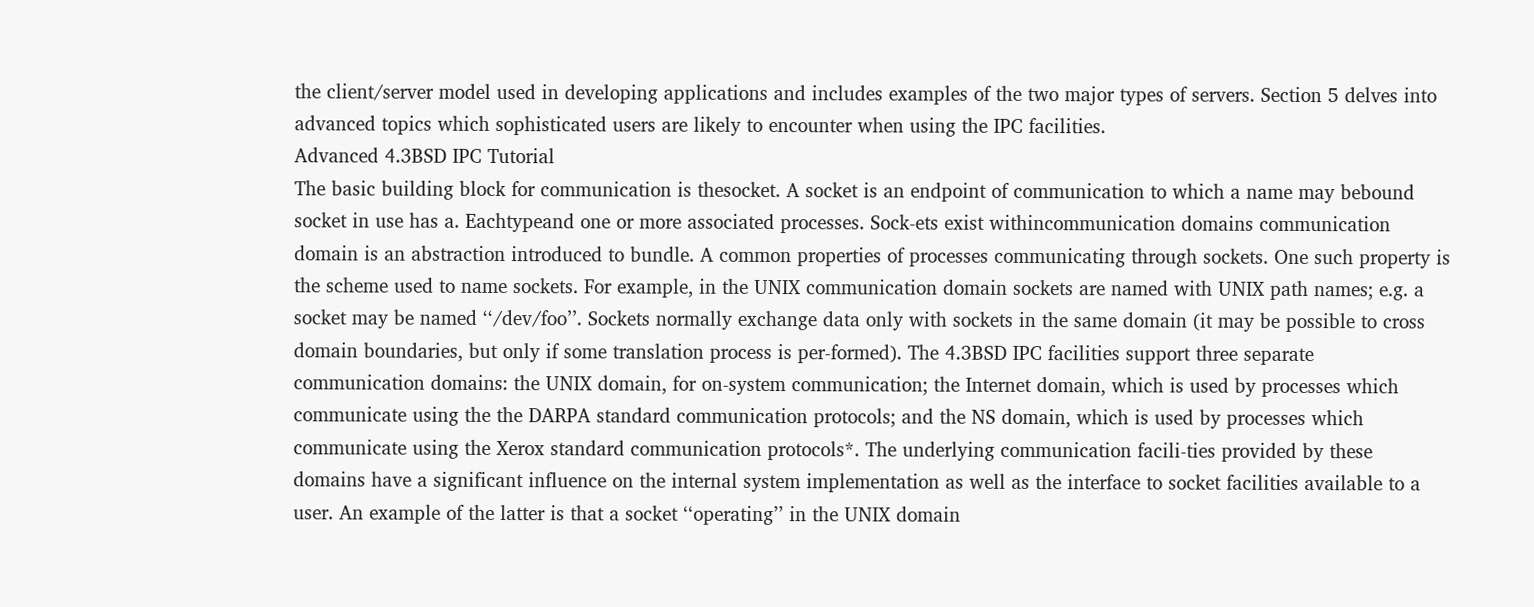the client/server model used in developing applications and includes examples of the two major types of servers. Section 5 delves into advanced topics which sophisticated users are likely to encounter when using the IPC facilities.
Advanced 4.3BSD IPC Tutorial
The basic building block for communication is thesocket. A socket is an endpoint of communication to which a name may bebound socket in use has a. Eachtypeand one or more associated processes. Sock-ets exist withincommunication domains communication domain is an abstraction introduced to bundle. A common properties of processes communicating through sockets. One such property is the scheme used to name sockets. For example, in the UNIX communication domain sockets are named with UNIX path names; e.g. a socket may be named ‘‘/dev/foo’’. Sockets normally exchange data only with sockets in the same domain (it may be possible to cross domain boundaries, but only if some translation process is per-formed). The 4.3BSD IPC facilities support three separate communication domains: the UNIX domain, for on-system communication; the Internet domain, which is used by processes which communicate using the the DARPA standard communication protocols; and the NS domain, which is used by processes which communicate using the Xerox standard communication protocols*. The underlying communication facili-ties provided by these domains have a significant influence on the internal system implementation as well as the interface to socket facilities available to a user. An example of the latter is that a socket ‘‘operating’’ in the UNIX domain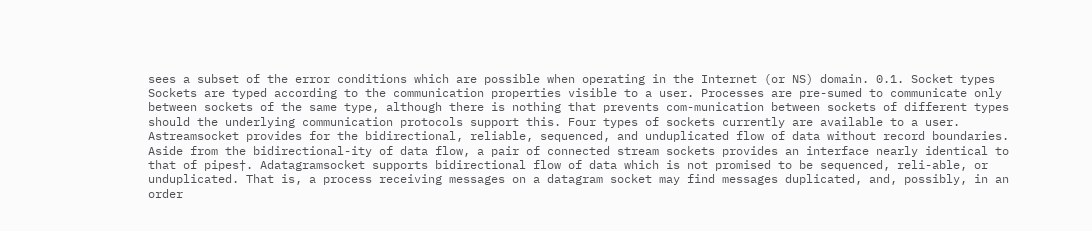sees a subset of the error conditions which are possible when operating in the Internet (or NS) domain. 0.1. Socket types Sockets are typed according to the communication properties visible to a user. Processes are pre-sumed to communicate only between sockets of the same type, although there is nothing that prevents com-munication between sockets of different types should the underlying communication protocols support this. Four types of sockets currently are available to a user. Astreamsocket provides for the bidirectional, reliable, sequenced, and unduplicated flow of data without record boundaries. Aside from the bidirectional-ity of data flow, a pair of connected stream sockets provides an interface nearly identical to that of pipes†. Adatagramsocket supports bidirectional flow of data which is not promised to be sequenced, reli-able, or unduplicated. That is, a process receiving messages on a datagram socket may find messages duplicated, and, possibly, in an order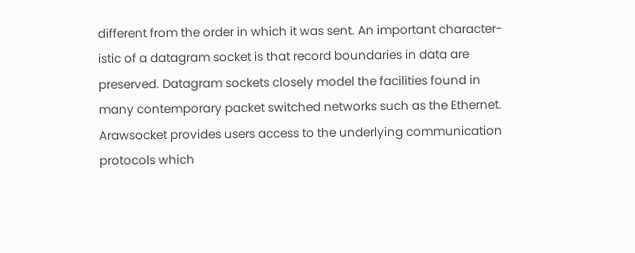different from the order in which it was sent. An important character-istic of a datagram socket is that record boundaries in data are preserved. Datagram sockets closely model the facilities found in many contemporary packet switched networks such as the Ethernet. Arawsocket provides users access to the underlying communication protocols which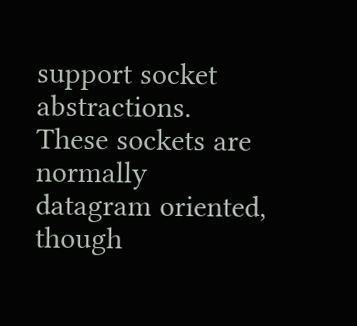support socket abstractions. These sockets are normally datagram oriented, though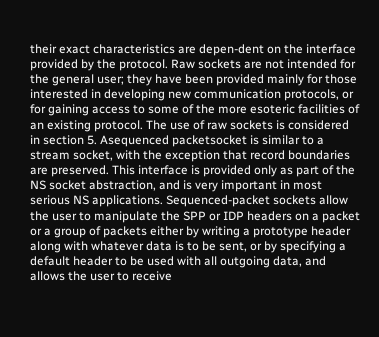their exact characteristics are depen-dent on the interface provided by the protocol. Raw sockets are not intended for the general user; they have been provided mainly for those interested in developing new communication protocols, or for gaining access to some of the more esoteric facilities of an existing protocol. The use of raw sockets is considered in section 5. Asequenced packetsocket is similar to a stream socket, with the exception that record boundaries are preserved. This interface is provided only as part of the NS socket abstraction, and is very important in most serious NS applications. Sequenced-packet sockets allow the user to manipulate the SPP or IDP headers on a packet or a group of packets either by writing a prototype header along with whatever data is to be sent, or by specifying a default header to be used with all outgoing data, and allows the user to receive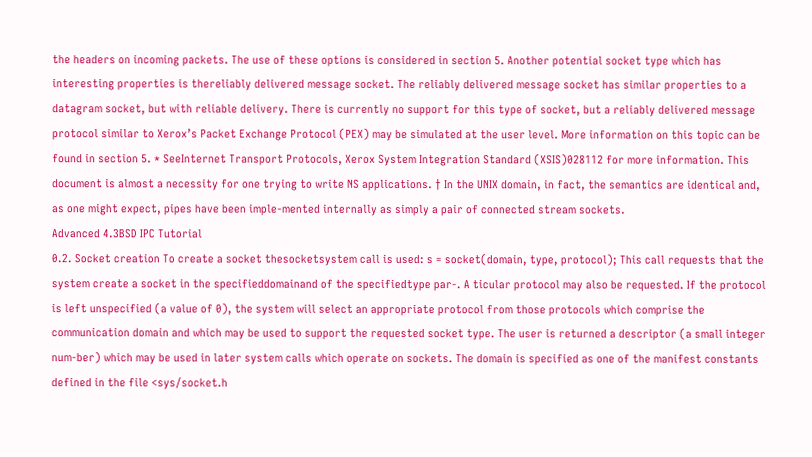the headers on incoming packets. The use of these options is considered in section 5. Another potential socket type which has interesting properties is thereliably delivered message socket. The reliably delivered message socket has similar properties to a datagram socket, but with reliable delivery. There is currently no support for this type of socket, but a reliably delivered message protocol similar to Xerox’s Packet Exchange Protocol (PEX) may be simulated at the user level. More information on this topic can be found in section 5. * SeeInternet Transport Protocols, Xerox System Integration Standard (XSIS)028112 for more information. This document is almost a necessity for one trying to write NS applications. † In the UNIX domain, in fact, the semantics are identical and, as one might expect, pipes have been imple-mented internally as simply a pair of connected stream sockets.
Advanced 4.3BSD IPC Tutorial
0.2. Socket creation To create a socket thesocketsystem call is used: s = socket(domain, type, protocol); This call requests that the system create a socket in the specifieddomainand of the specifiedtype par-. A ticular protocol may also be requested. If the protocol is left unspecified (a value of 0), the system will select an appropriate protocol from those protocols which comprise the communication domain and which may be used to support the requested socket type. The user is returned a descriptor (a small integer num-ber) which may be used in later system calls which operate on sockets. The domain is specified as one of the manifest constants defined in the file <sys/socket.h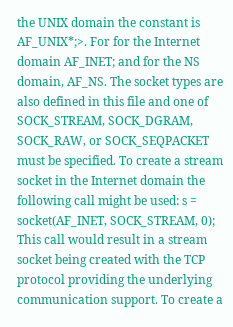the UNIX domain the constant is AF_UNIX*;>. For for the Internet domain AF_INET; and for the NS domain, AF_NS. The socket types are also defined in this file and one of SOCK_STREAM, SOCK_DGRAM, SOCK_RAW, or SOCK_SEQPACKET must be specified. To create a stream socket in the Internet domain the following call might be used: s = socket(AF_INET, SOCK_STREAM, 0); This call would result in a stream socket being created with the TCP protocol providing the underlying communication support. To create a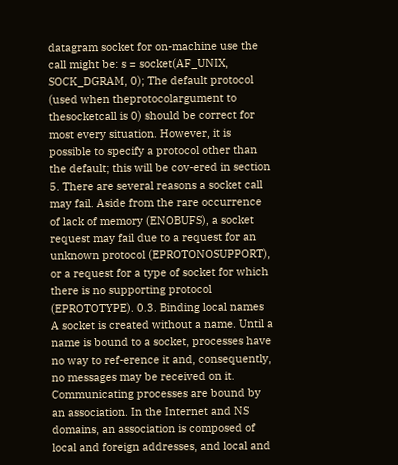datagram socket for on-machine use the call might be: s = socket(AF_UNIX, SOCK_DGRAM, 0); The default protocol (used when theprotocolargument to thesocketcall is 0) should be correct for most every situation. However, it is possible to specify a protocol other than the default; this will be cov-ered in section 5. There are several reasons a socket call may fail. Aside from the rare occurrence of lack of memory (ENOBUFS), a socket request may fail due to a request for an unknown protocol (EPROTONOSUPPORT), or a request for a type of socket for which there is no supporting protocol (EPROTOTYPE). 0.3. Binding local names A socket is created without a name. Until a name is bound to a socket, processes have no way to ref-erence it and, consequently, no messages may be received on it. Communicating processes are bound by an association. In the Internet and NS domains, an association is composed of local and foreign addresses, and local and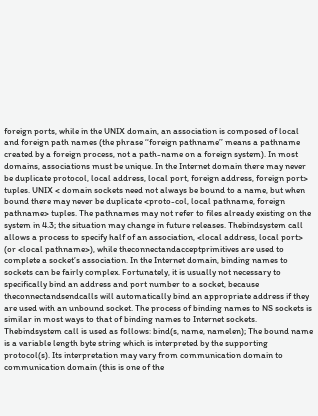foreign ports, while in the UNIX domain, an association is composed of local and foreign path names (the phrase ‘‘foreign pathname’’ means a pathname created by a foreign process, not a path-name on a foreign system). In most domains, associations must be unique. In the Internet domain there may never be duplicate protocol, local address, local port, foreign address, foreign port> tuples. UNIX < domain sockets need not always be bound to a name, but when bound there may never be duplicate <proto-col, local pathname, foreign pathname> tuples. The pathnames may not refer to files already existing on the system in 4.3; the situation may change in future releases. Thebindsystem call allows a process to specify half of an association, <local address, local port> (or <local pathname>), while theconnectandacceptprimitives are used to complete a socket’s association. In the Internet domain, binding names to sockets can be fairly complex. Fortunately, it is usually not necessary to specifically bind an address and port number to a socket, because theconnectandsendcalls will automatically bind an appropriate address if they are used with an unbound socket. The process of binding names to NS sockets is similar in most ways to that of binding names to Internet sockets. Thebindsystem call is used as follows: bind(s, name, namelen); The bound name is a variable length byte string which is interpreted by the supporting protocol(s). Its interpretation may vary from communication domain to communication domain (this is one of the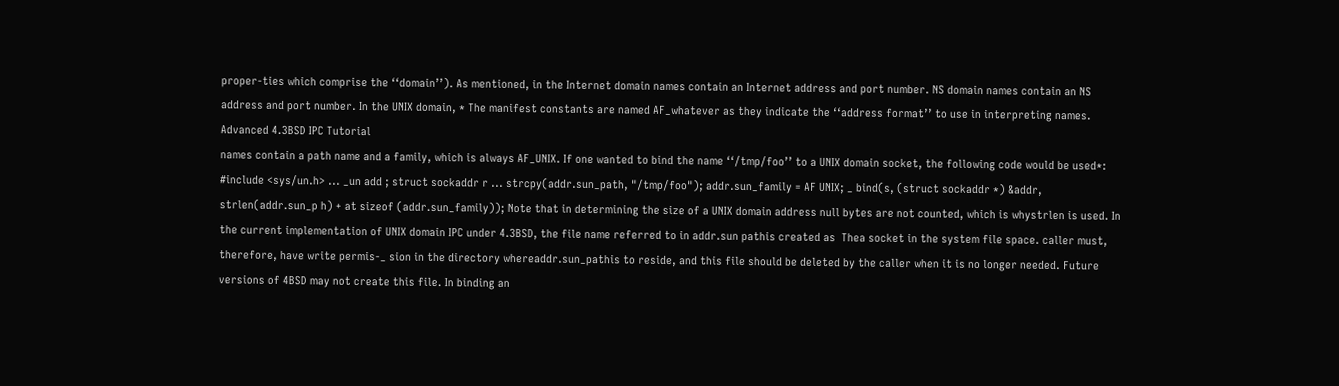proper-ties which comprise the ‘‘domain’’). As mentioned, in the Internet domain names contain an Internet address and port number. NS domain names contain an NS address and port number. In the UNIX domain, * The manifest constants are named AF_whatever as they indicate the ‘‘address format’’ to use in interpreting names.
Advanced 4.3BSD IPC Tutorial
names contain a path name and a family, which is always AF_UNIX. If one wanted to bind the name ‘‘/tmp/foo’’ to a UNIX domain socket, the following code would be used*: #include <sys/un.h> ... _un add ; struct sockaddr r ... strcpy(addr.sun_path, "/tmp/foo"); addr.sun_family = AF UNIX; _ bind(s, (struct sockaddr *) &addr, strlen(addr.sun_p h) + at sizeof (addr.sun_family)); Note that in determining the size of a UNIX domain address null bytes are not counted, which is whystrlen is used. In the current implementation of UNIX domain IPC under 4.3BSD, the file name referred to in addr.sun pathis created as  Thea socket in the system file space. caller must, therefore, have write permis-_ sion in the directory whereaddr.sun_pathis to reside, and this file should be deleted by the caller when it is no longer needed. Future versions of 4BSD may not create this file. In binding an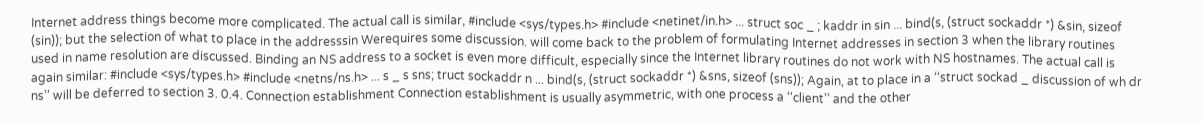Internet address things become more complicated. The actual call is similar, #include <sys/types.h> #include <netinet/in.h> ... struct soc _ ; kaddr in sin ... bind(s, (struct sockaddr *) &sin, sizeof (sin)); but the selection of what to place in the addresssin Werequires some discussion. will come back to the problem of formulating Internet addresses in section 3 when the library routines used in name resolution are discussed. Binding an NS address to a socket is even more difficult, especially since the Internet library routines do not work with NS hostnames. The actual call is again similar: #include <sys/types.h> #include <netns/ns.h> ... s _ s sns; truct sockaddr n ... bind(s, (struct sockaddr *) &sns, sizeof (sns)); Again, at to place in a ‘‘struct sockad _ discussion of wh dr ns’’ will be deferred to section 3. 0.4. Connection establishment Connection establishment is usually asymmetric, with one process a ‘‘client’’ and the other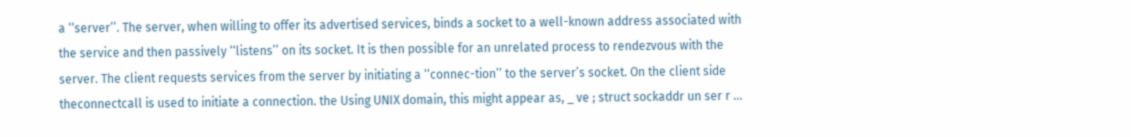a ‘‘server’’. The server, when willing to offer its advertised services, binds a socket to a well-known address associated with the service and then passively ‘‘listens’’ on its socket. It is then possible for an unrelated process to rendezvous with the server. The client requests services from the server by initiating a ‘‘connec-tion’’ to the server’s socket. On the client side theconnectcall is used to initiate a connection. the Using UNIX domain, this might appear as, _ ve ; struct sockaddr un ser r ...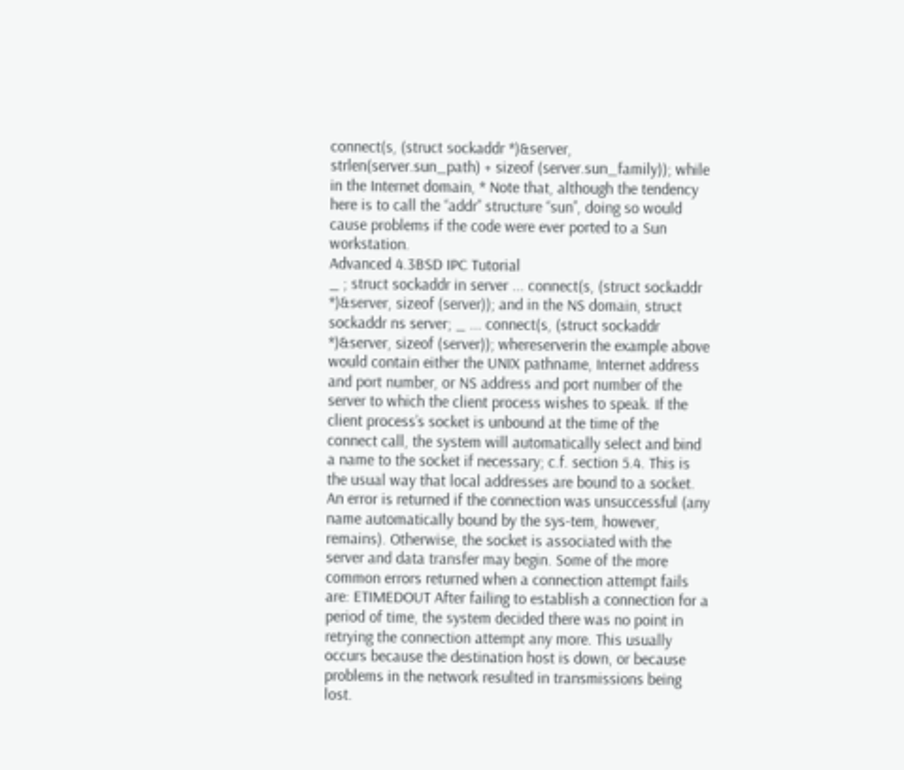connect(s, (struct sockaddr *)&server, strlen(server.sun_path) + sizeof (server.sun_family)); while in the Internet domain, * Note that, although the tendency here is to call the ‘‘addr’’ structure ‘‘sun’’, doing so would cause problems if the code were ever ported to a Sun workstation.
Advanced 4.3BSD IPC Tutorial
_ ; struct sockaddr in server ... connect(s, (struct sockaddr *)&server, sizeof (server)); and in the NS domain, struct sockaddr ns server; _ ... connect(s, (struct sockaddr *)&server, sizeof (server)); whereserverin the example above would contain either the UNIX pathname, Internet address and port number, or NS address and port number of the server to which the client process wishes to speak. If the client process’s socket is unbound at the time of the connect call, the system will automatically select and bind a name to the socket if necessary; c.f. section 5.4. This is the usual way that local addresses are bound to a socket. An error is returned if the connection was unsuccessful (any name automatically bound by the sys-tem, however, remains). Otherwise, the socket is associated with the server and data transfer may begin. Some of the more common errors returned when a connection attempt fails are: ETIMEDOUT After failing to establish a connection for a period of time, the system decided there was no point in retrying the connection attempt any more. This usually occurs because the destination host is down, or because problems in the network resulted in transmissions being lost.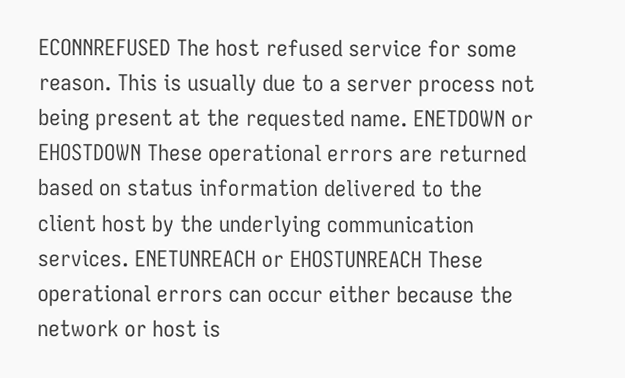ECONNREFUSED The host refused service for some reason. This is usually due to a server process not being present at the requested name. ENETDOWN or EHOSTDOWN These operational errors are returned based on status information delivered to the client host by the underlying communication services. ENETUNREACH or EHOSTUNREACH These operational errors can occur either because the network or host is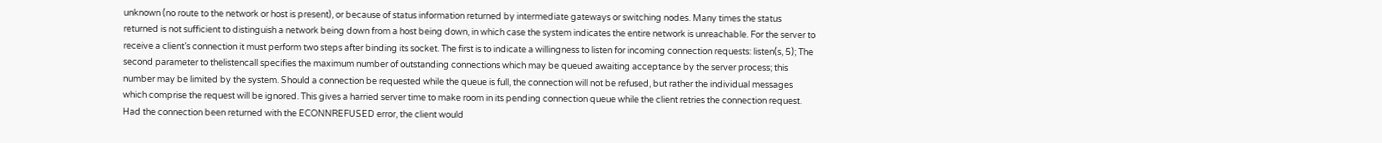unknown (no route to the network or host is present), or because of status information returned by intermediate gateways or switching nodes. Many times the status returned is not sufficient to distinguish a network being down from a host being down, in which case the system indicates the entire network is unreachable. For the server to receive a client’s connection it must perform two steps after binding its socket. The first is to indicate a willingness to listen for incoming connection requests: listen(s, 5); The second parameter to thelistencall specifies the maximum number of outstanding connections which may be queued awaiting acceptance by the server process; this number may be limited by the system. Should a connection be requested while the queue is full, the connection will not be refused, but rather the individual messages which comprise the request will be ignored. This gives a harried server time to make room in its pending connection queue while the client retries the connection request. Had the connection been returned with the ECONNREFUSED error, the client would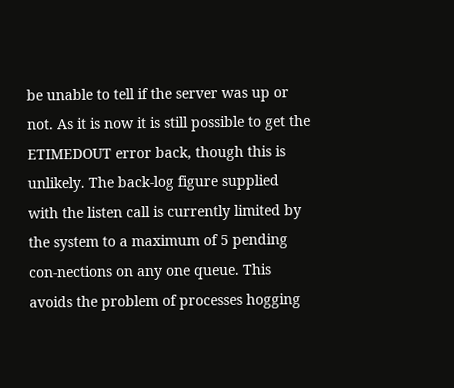be unable to tell if the server was up or not. As it is now it is still possible to get the ETIMEDOUT error back, though this is unlikely. The back-log figure supplied with the listen call is currently limited by the system to a maximum of 5 pending con-nections on any one queue. This avoids the problem of processes hogging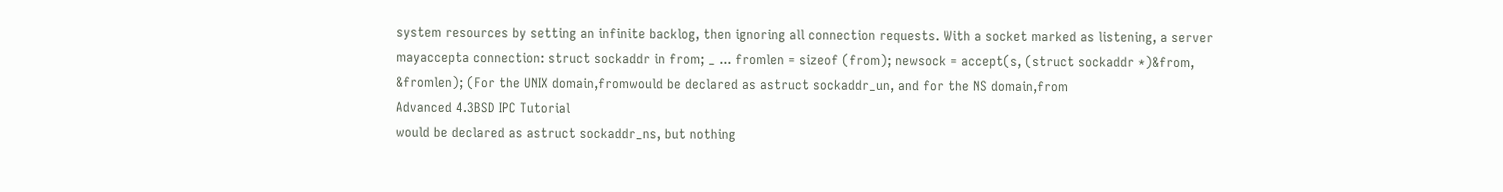system resources by setting an infinite backlog, then ignoring all connection requests. With a socket marked as listening, a server mayaccepta connection: struct sockaddr in from; _ ... fromlen = sizeof (from); newsock = accept(s, (struct sockaddr *)&from, &fromlen); (For the UNIX domain,fromwould be declared as astruct sockaddr_un, and for the NS domain,from
Advanced 4.3BSD IPC Tutorial
would be declared as astruct sockaddr_ns, but nothing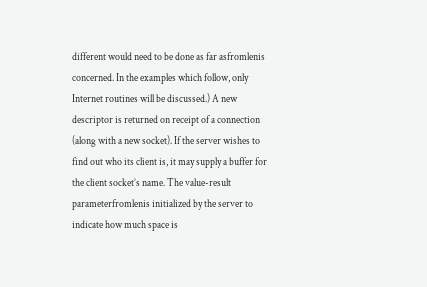different would need to be done as far asfromlenis concerned. In the examples which follow, only Internet routines will be discussed.) A new descriptor is returned on receipt of a connection (along with a new socket). If the server wishes to find out who its client is, it may supply a buffer for the client socket’s name. The value-result parameterfromlenis initialized by the server to indicate how much space is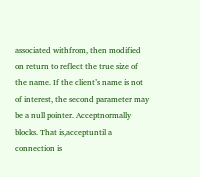associated withfrom, then modified on return to reflect the true size of the name. If the client’s name is not of interest, the second parameter may be a null pointer. Acceptnormally blocks. That is,acceptuntil a connection is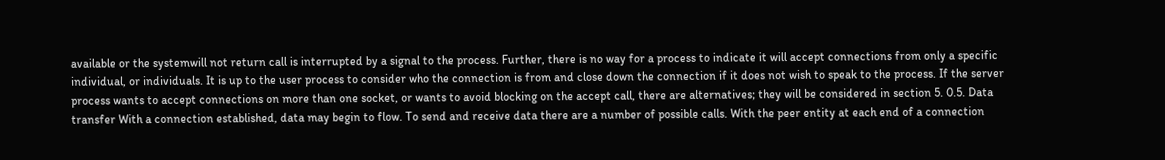available or the systemwill not return call is interrupted by a signal to the process. Further, there is no way for a process to indicate it will accept connections from only a specific individual, or individuals. It is up to the user process to consider who the connection is from and close down the connection if it does not wish to speak to the process. If the server process wants to accept connections on more than one socket, or wants to avoid blocking on the accept call, there are alternatives; they will be considered in section 5. 0.5. Data transfer With a connection established, data may begin to flow. To send and receive data there are a number of possible calls. With the peer entity at each end of a connection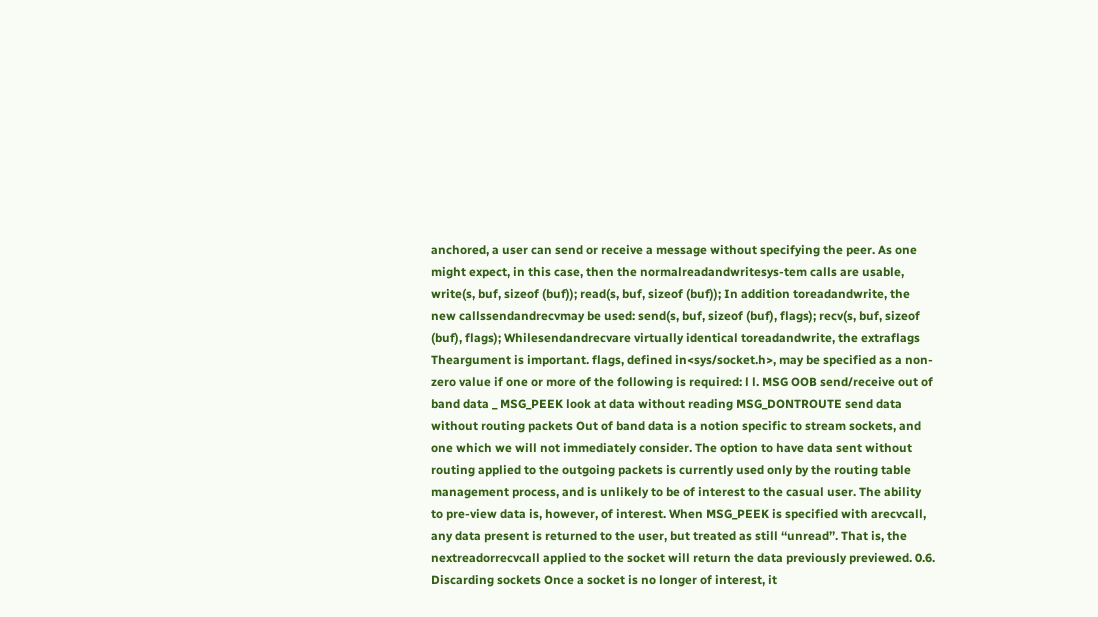anchored, a user can send or receive a message without specifying the peer. As one might expect, in this case, then the normalreadandwritesys-tem calls are usable, write(s, buf, sizeof (buf)); read(s, buf, sizeof (buf)); In addition toreadandwrite, the new callssendandrecvmay be used: send(s, buf, sizeof (buf), flags); recv(s, buf, sizeof (buf), flags); Whilesendandrecvare virtually identical toreadandwrite, the extraflags Theargument is important. flags, defined in<sys/socket.h>, may be specified as a non-zero value if one or more of the following is required: l l. MSG OOB send/receive out of band data _ MSG_PEEK look at data without reading MSG_DONTROUTE send data without routing packets Out of band data is a notion specific to stream sockets, and one which we will not immediately consider. The option to have data sent without routing applied to the outgoing packets is currently used only by the routing table management process, and is unlikely to be of interest to the casual user. The ability to pre-view data is, however, of interest. When MSG_PEEK is specified with arecvcall, any data present is returned to the user, but treated as still ‘‘unread’’. That is, the nextreadorrecvcall applied to the socket will return the data previously previewed. 0.6. Discarding sockets Once a socket is no longer of interest, it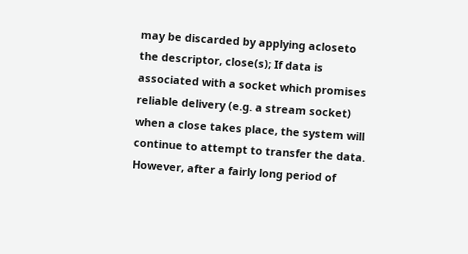may be discarded by applying acloseto the descriptor, close(s); If data is associated with a socket which promises reliable delivery (e.g. a stream socket) when a close takes place, the system will continue to attempt to transfer the data. However, after a fairly long period of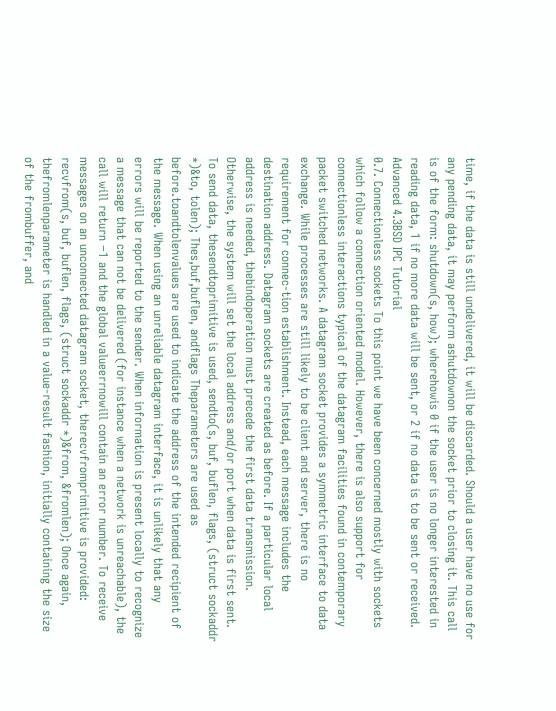time, if the data is still undelivered, it will be discarded. Should a user have no use for any pending data, it may perform ashutdownon the socket prior to closing it. This call is of the form: shutdown(s, how); wherehowis 0 if the user is no longer interested in reading data, 1 if no more data will be sent, or 2 if no data is to be sent or received.
Advanced 4.3BSD IPC Tutorial
0.7. Connectionless sockets To this point we have been concerned mostly with sockets which follow a connection oriented model. However, there is also support for connectionless interactions typical of the datagram facilities found in contemporary packet switched networks. A datagram socket provides a symmetric interface to data exchange. While processes are still likely to be client and server, there is no requirement for connec-tion establishment. Instead, each message includes the destination address. Datagram sockets are created as before. If a particular local address is needed, thebindoperation must precede the first data transmission. Otherwise, the system will set the local address and/or port when data is first sent. To send data, thesendtoprimitive is used, sendto(s, buf, buflen, flags, (struct sockaddr *)&to, tolen); Thes,buf,buflen, andflags Theparameters are used as before.toandtolenvalues are used to indicate the address of the intended recipient of the message. When using an unreliable datagram interface, it is unlikely that any errors will be reported to the sender. When information is present locally to recognize a message that can not be delivered (for instance when a network is unreachable), the call will return −1 and the global valueerrnowill contain an error number. To receive messages on an unconnected datagram socket, therecvfromprimitive is provided: recvfrom(s, buf, buflen, flags, (struct sockaddr *)&from, &fromlen); Once again, thefromlenparameter is handled in a value-result fashion, initially containing the size of the frombuffer, and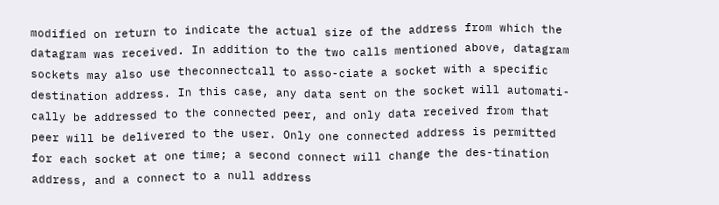modified on return to indicate the actual size of the address from which the datagram was received. In addition to the two calls mentioned above, datagram sockets may also use theconnectcall to asso-ciate a socket with a specific destination address. In this case, any data sent on the socket will automati-cally be addressed to the connected peer, and only data received from that peer will be delivered to the user. Only one connected address is permitted for each socket at one time; a second connect will change the des-tination address, and a connect to a null address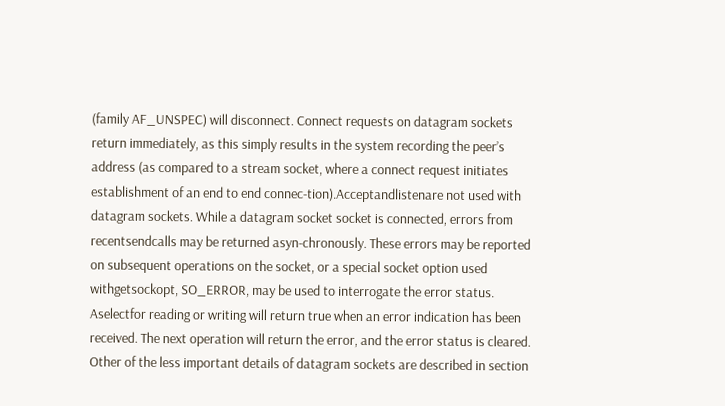(family AF_UNSPEC) will disconnect. Connect requests on datagram sockets return immediately, as this simply results in the system recording the peer’s address (as compared to a stream socket, where a connect request initiates establishment of an end to end connec-tion).Acceptandlistenare not used with datagram sockets. While a datagram socket socket is connected, errors from recentsendcalls may be returned asyn-chronously. These errors may be reported on subsequent operations on the socket, or a special socket option used withgetsockopt, SO_ERROR, may be used to interrogate the error status. Aselectfor reading or writing will return true when an error indication has been received. The next operation will return the error, and the error status is cleared. Other of the less important details of datagram sockets are described in section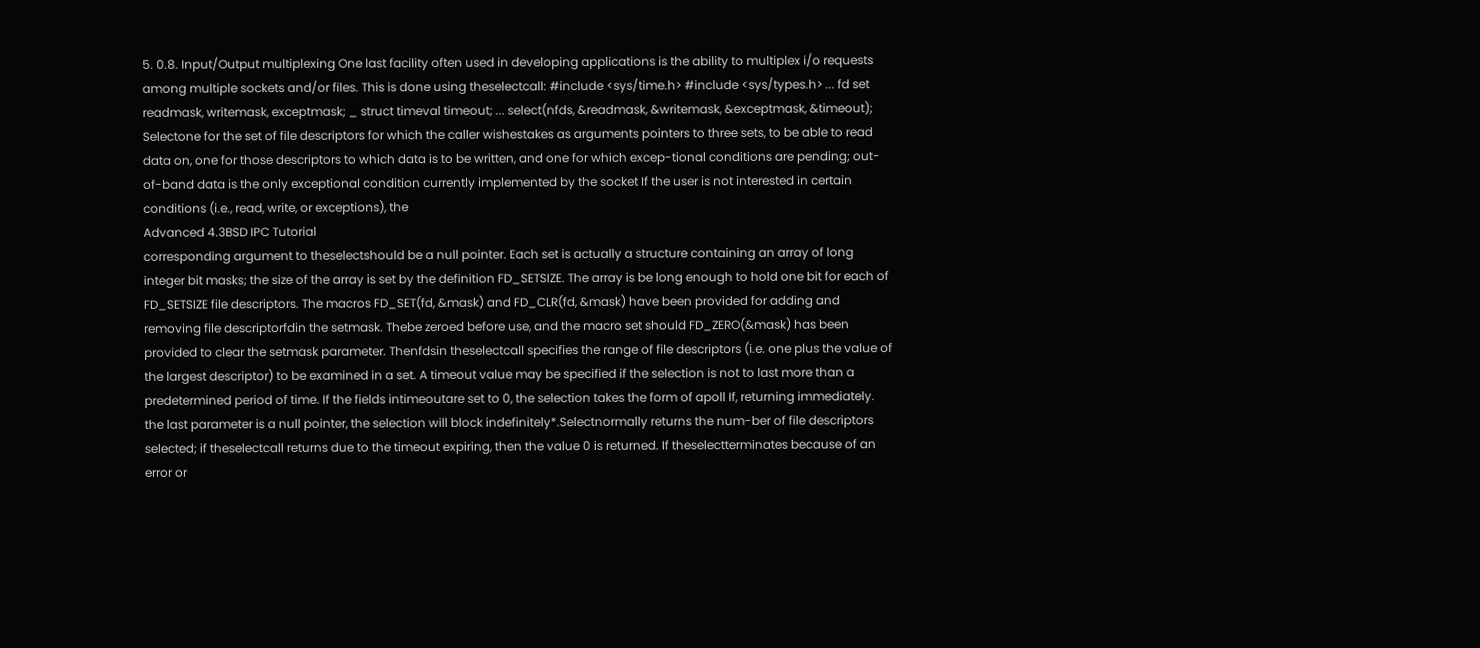5. 0.8. Input/Output multiplexing One last facility often used in developing applications is the ability to multiplex i/o requests among multiple sockets and/or files. This is done using theselectcall: #include <sys/time.h> #include <sys/types.h> ... fd set readmask, writemask, exceptmask; _ struct timeval timeout; ... select(nfds, &readmask, &writemask, &exceptmask, &timeout); Selectone for the set of file descriptors for which the caller wishestakes as arguments pointers to three sets, to be able to read data on, one for those descriptors to which data is to be written, and one for which excep-tional conditions are pending; out-of-band data is the only exceptional condition currently implemented by the socket If the user is not interested in certain conditions (i.e., read, write, or exceptions), the
Advanced 4.3BSD IPC Tutorial
corresponding argument to theselectshould be a null pointer. Each set is actually a structure containing an array of long integer bit masks; the size of the array is set by the definition FD_SETSIZE. The array is be long enough to hold one bit for each of FD_SETSIZE file descriptors. The macros FD_SET(fd, &mask) and FD_CLR(fd, &mask) have been provided for adding and removing file descriptorfdin the setmask. Thebe zeroed before use, and the macro set should FD_ZERO(&mask) has been provided to clear the setmask parameter. Thenfdsin theselectcall specifies the range of file descriptors (i.e. one plus the value of the largest descriptor) to be examined in a set. A timeout value may be specified if the selection is not to last more than a predetermined period of time. If the fields intimeoutare set to 0, the selection takes the form of apoll If, returning immediately. the last parameter is a null pointer, the selection will block indefinitely*.Selectnormally returns the num-ber of file descriptors selected; if theselectcall returns due to the timeout expiring, then the value 0 is returned. If theselectterminates because of an error or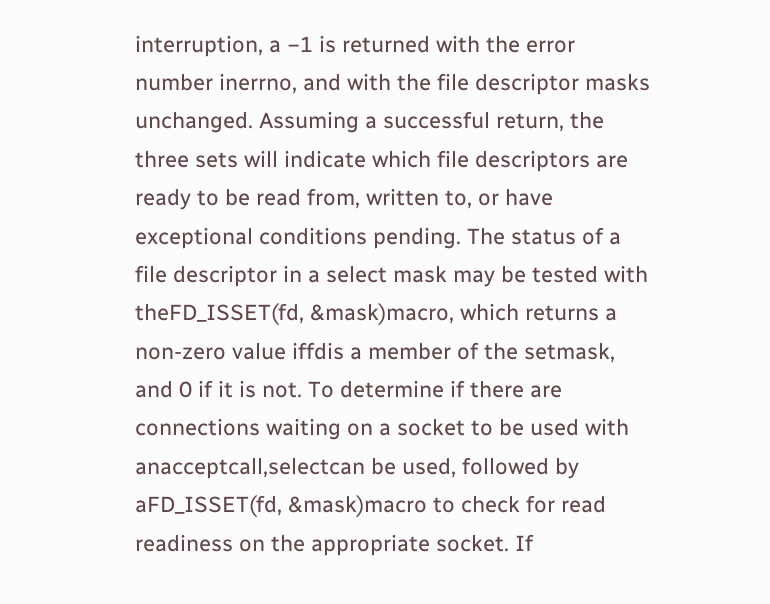interruption, a −1 is returned with the error number inerrno, and with the file descriptor masks unchanged. Assuming a successful return, the three sets will indicate which file descriptors are ready to be read from, written to, or have exceptional conditions pending. The status of a file descriptor in a select mask may be tested with theFD_ISSET(fd, &mask)macro, which returns a non-zero value iffdis a member of the setmask, and 0 if it is not. To determine if there are connections waiting on a socket to be used with anacceptcall,selectcan be used, followed by aFD_ISSET(fd, &mask)macro to check for read readiness on the appropriate socket. If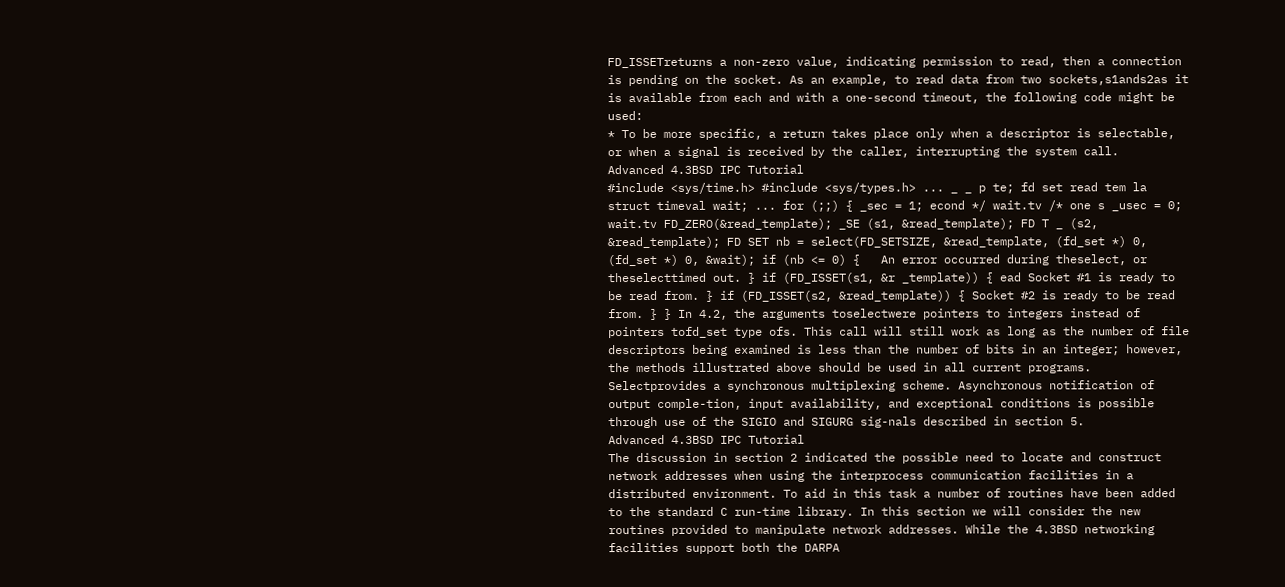FD_ISSETreturns a non-zero value, indicating permission to read, then a connection is pending on the socket. As an example, to read data from two sockets,s1ands2as it is available from each and with a one-second timeout, the following code might be used:
* To be more specific, a return takes place only when a descriptor is selectable, or when a signal is received by the caller, interrupting the system call.
Advanced 4.3BSD IPC Tutorial
#include <sys/time.h> #include <sys/types.h> ... _ _ p te; fd set read tem la struct timeval wait; ... for (;;) { _sec = 1; econd */ wait.tv /* one s _usec = 0; wait.tv FD_ZERO(&read_template); _SE (s1, &read_template); FD T _ (s2, &read_template); FD SET nb = select(FD_SETSIZE, &read_template, (fd_set *) 0, (fd_set *) 0, &wait); if (nb <= 0) {   An error occurred during theselect, or theselecttimed out. } if (FD_ISSET(s1, &r _template)) { ead Socket #1 is ready to be read from. } if (FD_ISSET(s2, &read_template)) { Socket #2 is ready to be read from. } } In 4.2, the arguments toselectwere pointers to integers instead of pointers tofd_set type ofs. This call will still work as long as the number of file descriptors being examined is less than the number of bits in an integer; however, the methods illustrated above should be used in all current programs. Selectprovides a synchronous multiplexing scheme. Asynchronous notification of output comple-tion, input availability, and exceptional conditions is possible through use of the SIGIO and SIGURG sig-nals described in section 5.
Advanced 4.3BSD IPC Tutorial
The discussion in section 2 indicated the possible need to locate and construct network addresses when using the interprocess communication facilities in a distributed environment. To aid in this task a number of routines have been added to the standard C run-time library. In this section we will consider the new routines provided to manipulate network addresses. While the 4.3BSD networking facilities support both the DARPA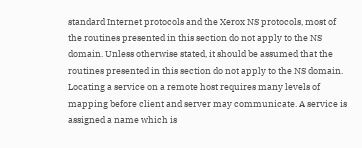standard Internet protocols and the Xerox NS protocols, most of the routines presented in this section do not apply to the NS domain. Unless otherwise stated, it should be assumed that the routines presented in this section do not apply to the NS domain. Locating a service on a remote host requires many levels of mapping before client and server may communicate. A service is assigned a name which is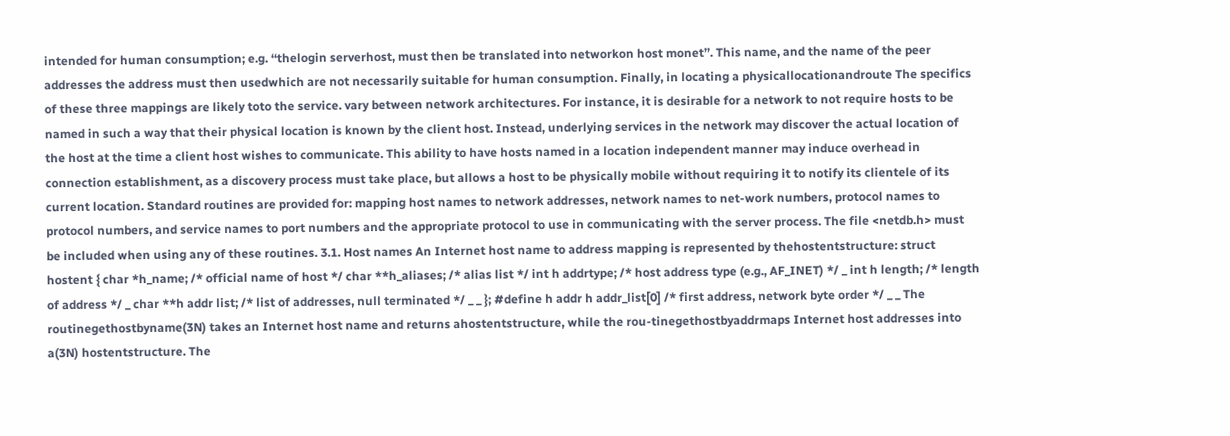intended for human consumption; e.g. ‘‘thelogin serverhost, must then be translated into networkon host monet’’. This name, and the name of the peer addresses the address must then usedwhich are not necessarily suitable for human consumption. Finally, in locating a physicallocationandroute The specifics of these three mappings are likely toto the service. vary between network architectures. For instance, it is desirable for a network to not require hosts to be named in such a way that their physical location is known by the client host. Instead, underlying services in the network may discover the actual location of the host at the time a client host wishes to communicate. This ability to have hosts named in a location independent manner may induce overhead in connection establishment, as a discovery process must take place, but allows a host to be physically mobile without requiring it to notify its clientele of its current location. Standard routines are provided for: mapping host names to network addresses, network names to net-work numbers, protocol names to protocol numbers, and service names to port numbers and the appropriate protocol to use in communicating with the server process. The file <netdb.h> must be included when using any of these routines. 3.1. Host names An Internet host name to address mapping is represented by thehostentstructure: struct hostent { char *h_name; /* official name of host */ char **h_aliases; /* alias list */ int h addrtype; /* host address type (e.g., AF_INET) */ _ int h length; /* length of address */ _ char **h addr list; /* list of addresses, null terminated */ _ _ }; #define h addr h addr_list[0] /* first address, network byte order */ _ _ The routinegethostbyname(3N) takes an Internet host name and returns ahostentstructure, while the rou-tinegethostbyaddrmaps Internet host addresses into a(3N) hostentstructure. The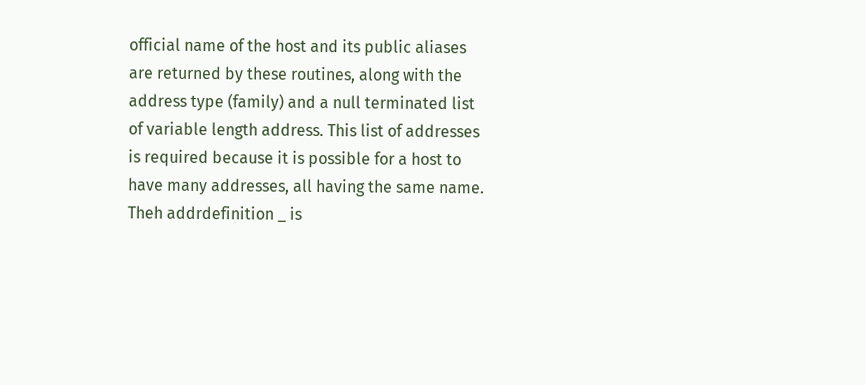official name of the host and its public aliases are returned by these routines, along with the address type (family) and a null terminated list of variable length address. This list of addresses is required because it is possible for a host to have many addresses, all having the same name. Theh addrdefinition _ is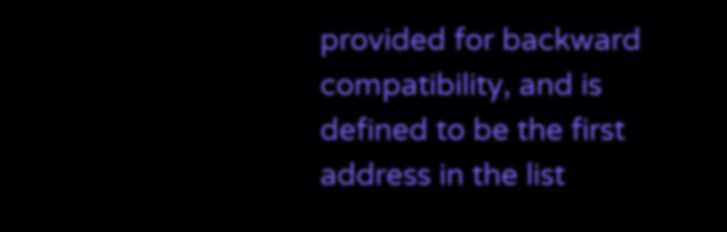provided for backward compatibility, and is defined to be the first address in the list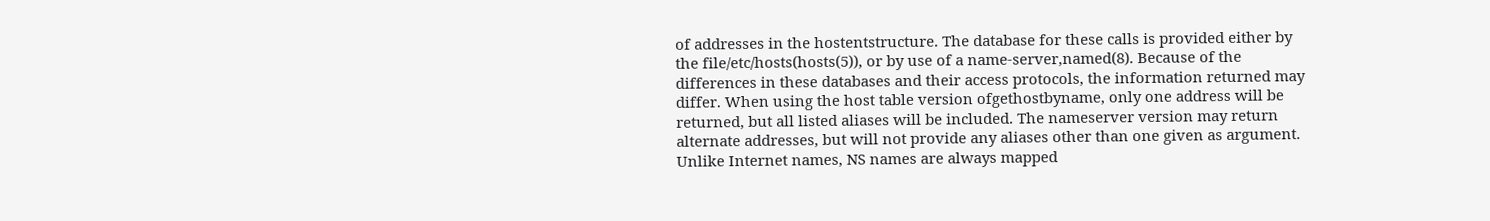of addresses in the hostentstructure. The database for these calls is provided either by the file/etc/hosts(hosts(5)), or by use of a name-server,named(8). Because of the differences in these databases and their access protocols, the information returned may differ. When using the host table version ofgethostbyname, only one address will be returned, but all listed aliases will be included. The nameserver version may return alternate addresses, but will not provide any aliases other than one given as argument. Unlike Internet names, NS names are always mapped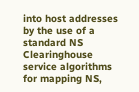into host addresses by the use of a standard NS Clearinghouse service algorithms for mapping NS,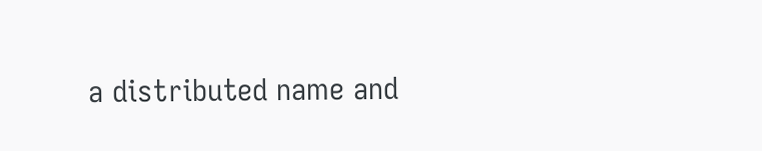a distributed name and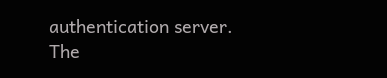authentication server. The